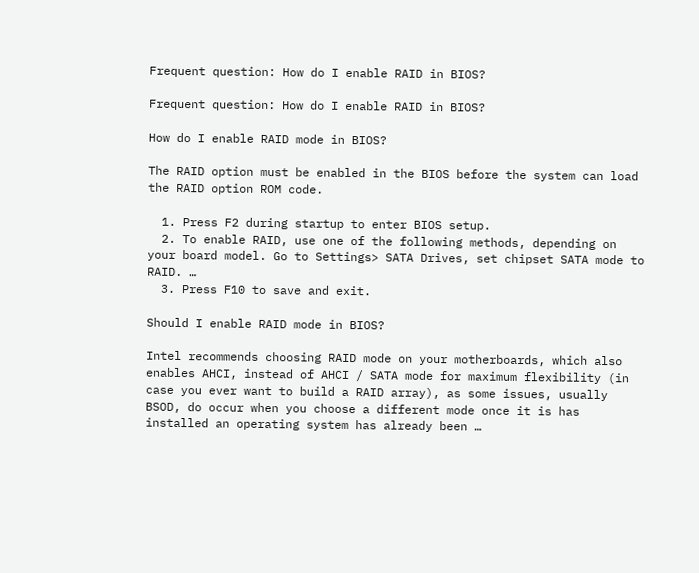Frequent question: How do I enable RAID in BIOS?

Frequent question: How do I enable RAID in BIOS?

How do I enable RAID mode in BIOS?

The RAID option must be enabled in the BIOS before the system can load the RAID option ROM code.

  1. Press F2 during startup to enter BIOS setup.
  2. To enable RAID, use one of the following methods, depending on your board model. Go to Settings> SATA Drives, set chipset SATA mode to RAID. …
  3. Press F10 to save and exit.

Should I enable RAID mode in BIOS?

Intel recommends choosing RAID mode on your motherboards, which also enables AHCI, instead of AHCI / SATA mode for maximum flexibility (in case you ever want to build a RAID array), as some issues, usually BSOD, do occur when you choose a different mode once it is has installed an operating system has already been …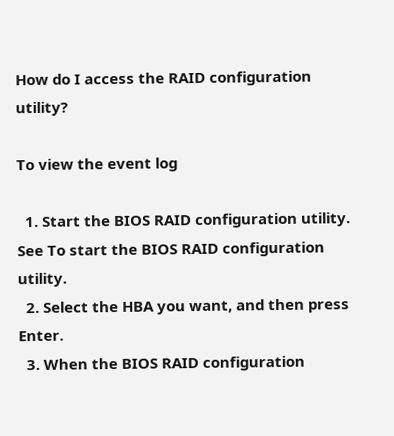How do I access the RAID configuration utility?

To view the event log

  1. Start the BIOS RAID configuration utility. See To start the BIOS RAID configuration utility.
  2. Select the HBA you want, and then press Enter.
  3. When the BIOS RAID configuration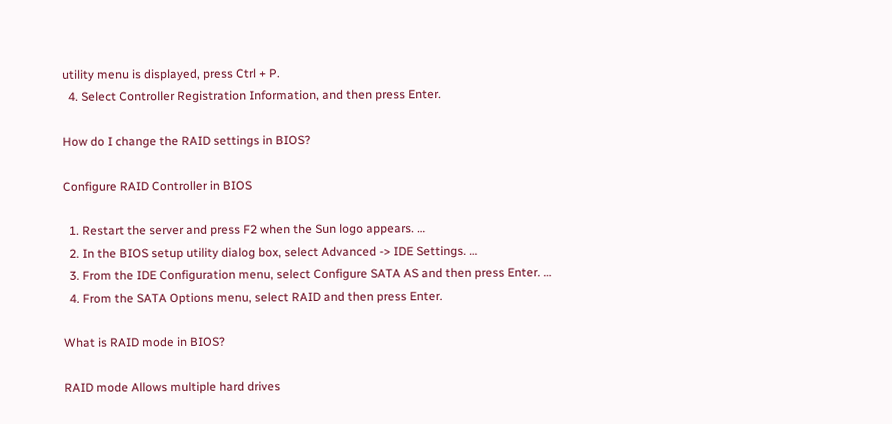utility menu is displayed, press Ctrl + P.
  4. Select Controller Registration Information, and then press Enter.

How do I change the RAID settings in BIOS?

Configure RAID Controller in BIOS

  1. Restart the server and press F2 when the Sun logo appears. …
  2. In the BIOS setup utility dialog box, select Advanced -> IDE Settings. …
  3. From the IDE Configuration menu, select Configure SATA AS and then press Enter. …
  4. From the SATA Options menu, select RAID and then press Enter.

What is RAID mode in BIOS?

RAID mode Allows multiple hard drives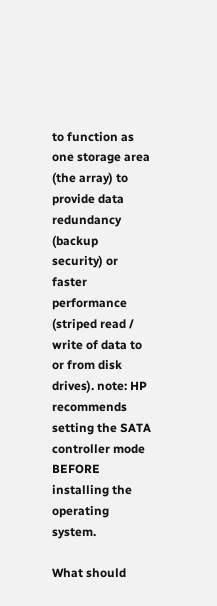to function as one storage area (the array) to provide data redundancy (backup security) or faster performance (striped read / write of data to or from disk drives). note: HP recommends setting the SATA controller mode BEFORE installing the operating system.

What should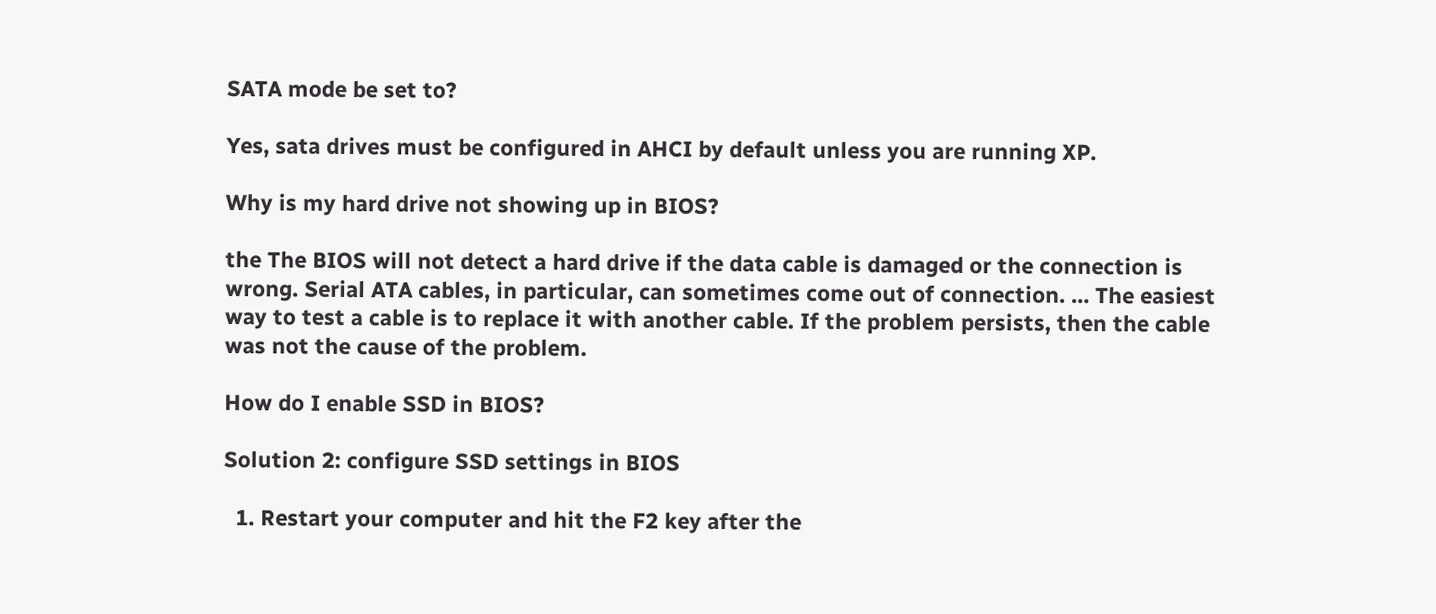SATA mode be set to?

Yes, sata drives must be configured in AHCI by default unless you are running XP.

Why is my hard drive not showing up in BIOS?

the The BIOS will not detect a hard drive if the data cable is damaged or the connection is wrong. Serial ATA cables, in particular, can sometimes come out of connection. … The easiest way to test a cable is to replace it with another cable. If the problem persists, then the cable was not the cause of the problem.

How do I enable SSD in BIOS?

Solution 2: configure SSD settings in BIOS

  1. Restart your computer and hit the F2 key after the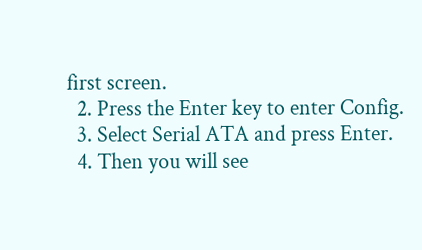first screen.
  2. Press the Enter key to enter Config.
  3. Select Serial ATA and press Enter.
  4. Then you will see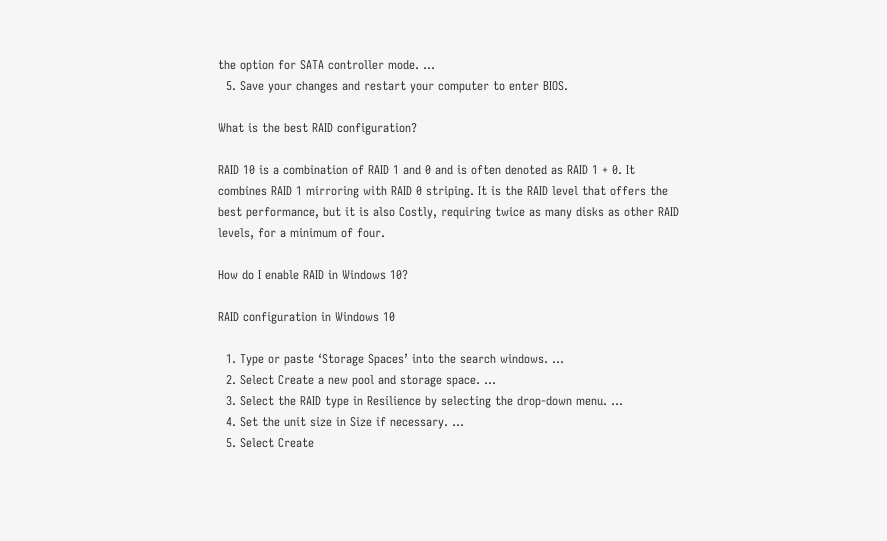the option for SATA controller mode. …
  5. Save your changes and restart your computer to enter BIOS.

What is the best RAID configuration?

RAID 10 is a combination of RAID 1 and 0 and is often denoted as RAID 1 + 0. It combines RAID 1 mirroring with RAID 0 striping. It is the RAID level that offers the best performance, but it is also Costly, requiring twice as many disks as other RAID levels, for a minimum of four.

How do I enable RAID in Windows 10?

RAID configuration in Windows 10

  1. Type or paste ‘Storage Spaces’ into the search windows. …
  2. Select Create a new pool and storage space. …
  3. Select the RAID type in Resilience by selecting the drop-down menu. …
  4. Set the unit size in Size if necessary. …
  5. Select Create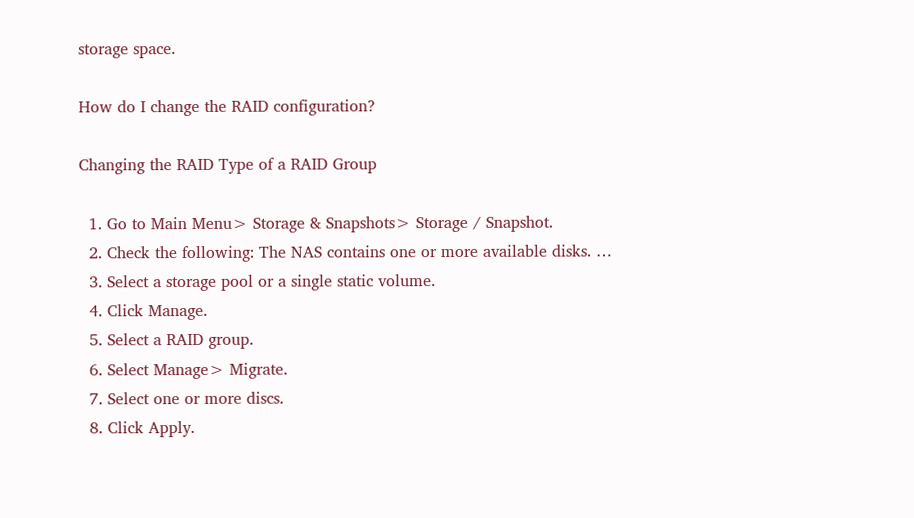storage space.

How do I change the RAID configuration?

Changing the RAID Type of a RAID Group

  1. Go to Main Menu> Storage & Snapshots> Storage / Snapshot.
  2. Check the following: The NAS contains one or more available disks. …
  3. Select a storage pool or a single static volume.
  4. Click Manage.
  5. Select a RAID group.
  6. Select Manage> Migrate.
  7. Select one or more discs.
  8. Click Apply.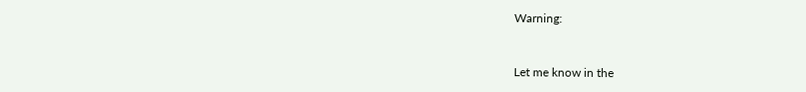Warning:


Let me know in the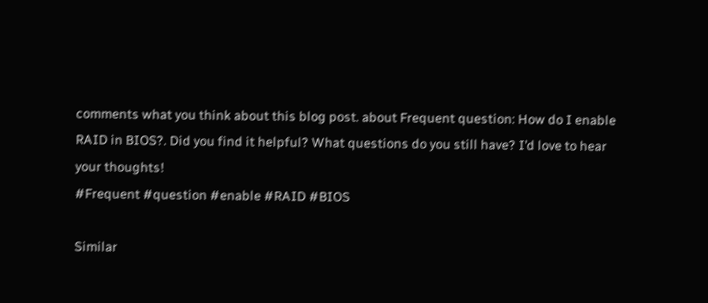comments what you think about this blog post. about Frequent question: How do I enable RAID in BIOS?. Did you find it helpful? What questions do you still have? I’d love to hear your thoughts!
#Frequent #question #enable #RAID #BIOS

Similar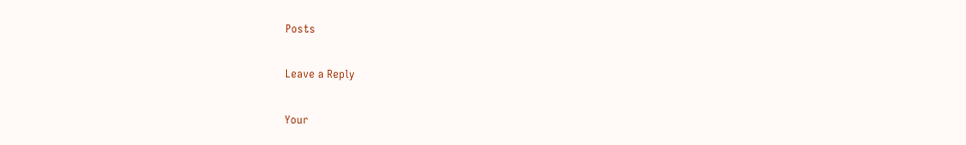Posts

Leave a Reply

Your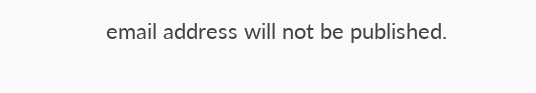email address will not be published.